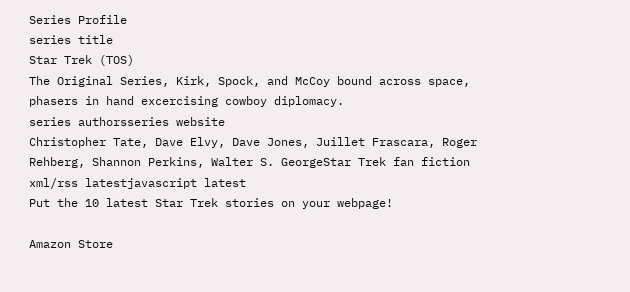Series Profile
series title
Star Trek (TOS)
The Original Series, Kirk, Spock, and McCoy bound across space, phasers in hand excercising cowboy diplomacy.
series authorsseries website
Christopher Tate, Dave Elvy, Dave Jones, Juillet Frascara, Roger Rehberg, Shannon Perkins, Walter S. GeorgeStar Trek fan fiction
xml/rss latestjavascript latest
Put the 10 latest Star Trek stories on your webpage!

Amazon Store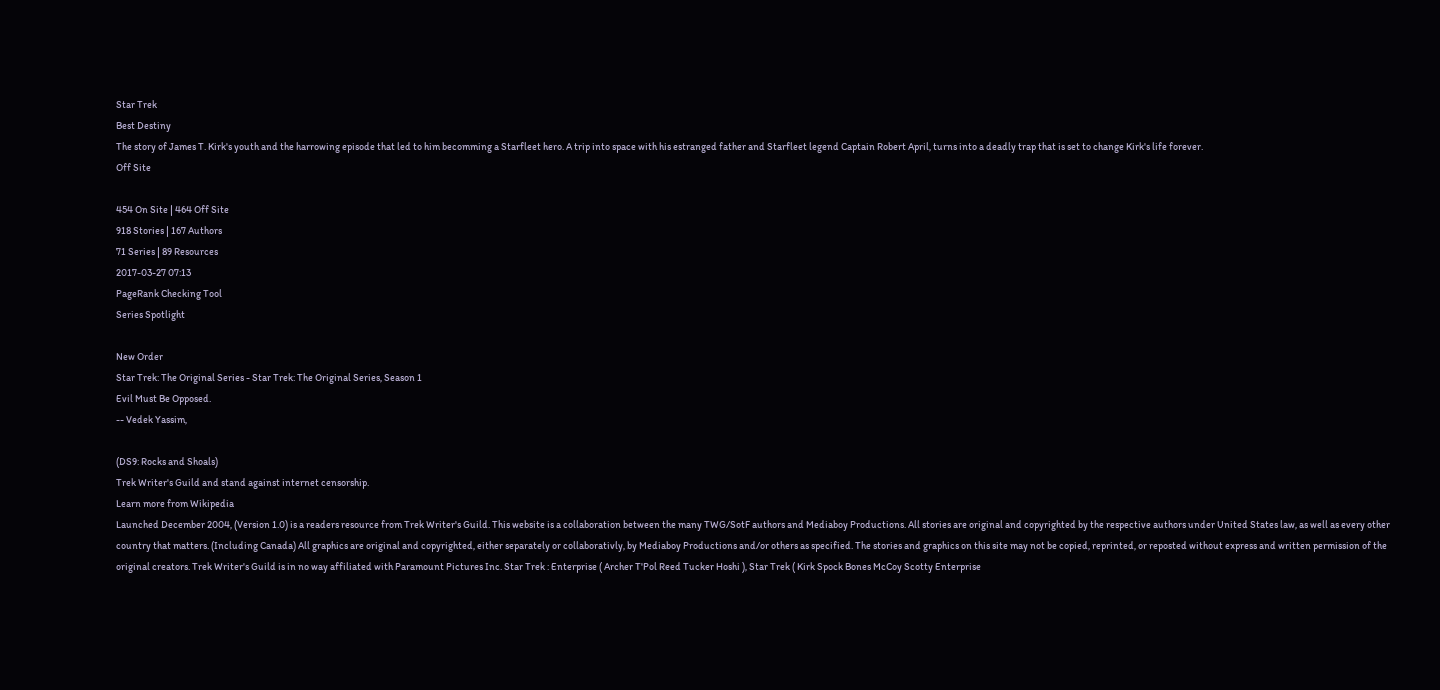Star Trek
Best Destiny
The story of James T. Kirk's youth and the harrowing episode that led to him becomming a Starfleet hero. A trip into space with his estranged father and Starfleet legend Captain Robert April, turns into a deadly trap that is set to change Kirk's life forever.
Off Site

454 On Site | 464 Off Site
918 Stories | 167 Authors
71 Series | 89 Resources
2017-03-27 07:13
PageRank Checking Tool
Series Spotlight

New Order
Star Trek: The Original Series - Star Trek: The Original Series, Season 1
Evil Must Be Opposed.
-- Vedek Yassim,

(DS9: Rocks and Shoals)
Trek Writer's Guild and stand against internet censorship.
Learn more from Wikipedia
Launched December 2004, (Version 1.0) is a readers resource from Trek Writer's Guild. This website is a collaboration between the many TWG/SotF authors and Mediaboy Productions. All stories are original and copyrighted by the respective authors under United States law, as well as every other country that matters. (Including Canada) All graphics are original and copyrighted, either separately or collaborativly, by Mediaboy Productions and/or others as specified. The stories and graphics on this site may not be copied, reprinted, or reposted without express and written permission of the original creators. Trek Writer's Guild is in no way affiliated with Paramount Pictures Inc. Star Trek : Enterprise ( Archer T'Pol Reed Tucker Hoshi ), Star Trek ( Kirk Spock Bones McCoy Scotty Enterprise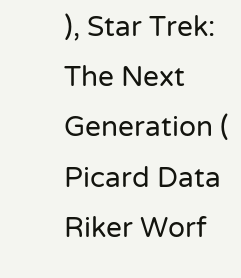), Star Trek: The Next Generation ( Picard Data Riker Worf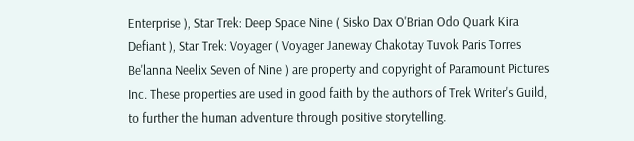Enterprise ), Star Trek: Deep Space Nine ( Sisko Dax O'Brian Odo Quark Kira Defiant ), Star Trek: Voyager ( Voyager Janeway Chakotay Tuvok Paris Torres Be'lanna Neelix Seven of Nine ) are property and copyright of Paramount Pictures Inc. These properties are used in good faith by the authors of Trek Writer's Guild, to further the human adventure through positive storytelling.